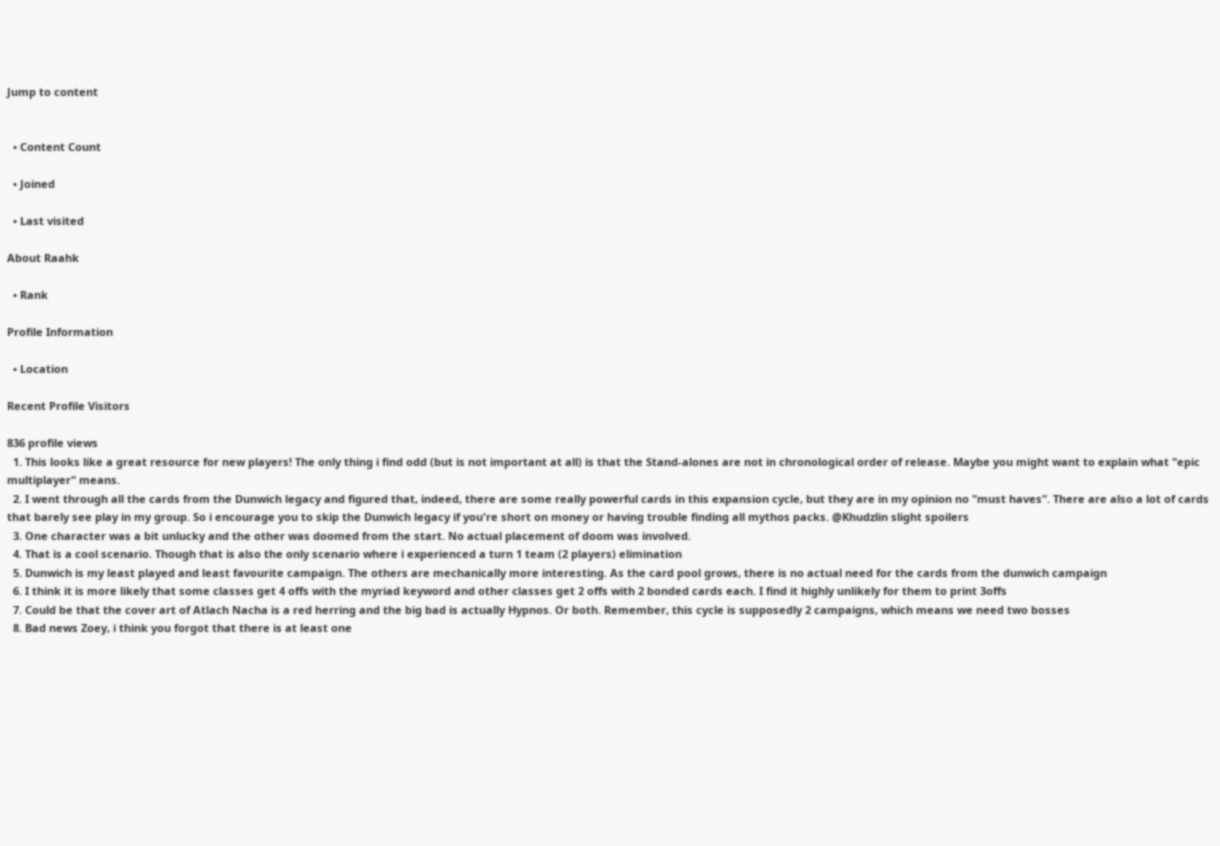Jump to content


  • Content Count

  • Joined

  • Last visited

About Raahk

  • Rank

Profile Information

  • Location

Recent Profile Visitors

836 profile views
  1. This looks like a great resource for new players! The only thing i find odd (but is not important at all) is that the Stand-alones are not in chronological order of release. Maybe you might want to explain what "epic multiplayer" means.
  2. I went through all the cards from the Dunwich legacy and figured that, indeed, there are some really powerful cards in this expansion cycle, but they are in my opinion no "must haves". There are also a lot of cards that barely see play in my group. So i encourage you to skip the Dunwich legacy if you're short on money or having trouble finding all mythos packs. @Khudzlin slight spoilers
  3. One character was a bit unlucky and the other was doomed from the start. No actual placement of doom was involved.
  4. That is a cool scenario. Though that is also the only scenario where i experienced a turn 1 team (2 players) elimination
  5. Dunwich is my least played and least favourite campaign. The others are mechanically more interesting. As the card pool grows, there is no actual need for the cards from the dunwich campaign
  6. I think it is more likely that some classes get 4 offs with the myriad keyword and other classes get 2 offs with 2 bonded cards each. I find it highly unlikely for them to print 3offs
  7. Could be that the cover art of Atlach Nacha is a red herring and the big bad is actually Hypnos. Or both. Remember, this cycle is supposedly 2 campaigns, which means we need two bosses
  8. Bad news Zoey, i think you forgot that there is at least one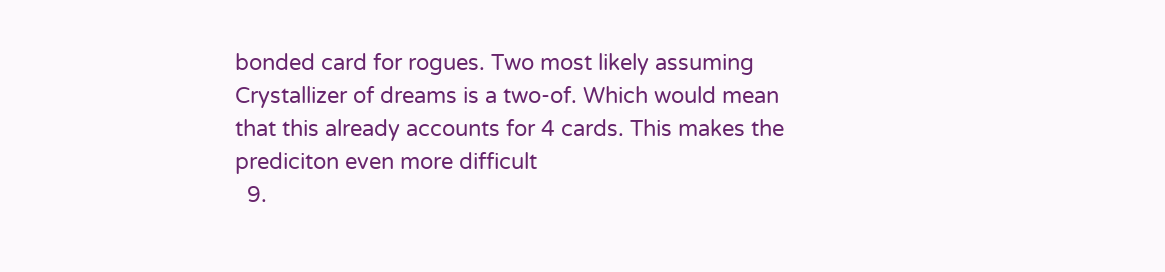bonded card for rogues. Two most likely assuming Crystallizer of dreams is a two-of. Which would mean that this already accounts for 4 cards. This makes the prediciton even more difficult
  9.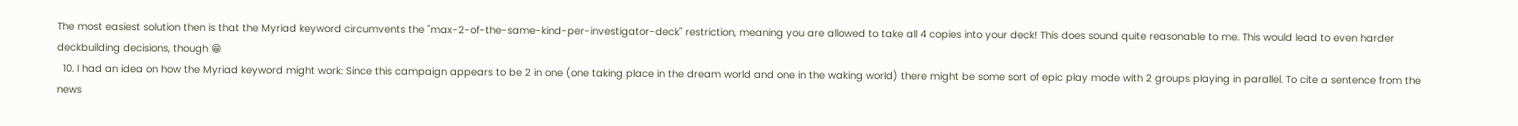The most easiest solution then is that the Myriad keyword circumvents the "max-2-of-the-same-kind-per-investigator-deck" restriction, meaning you are allowed to take all 4 copies into your deck! This does sound quite reasonable to me. This would lead to even harder deckbuilding decisions, though 😁
  10. I had an idea on how the Myriad keyword might work: Since this campaign appears to be 2 in one (one taking place in the dream world and one in the waking world) there might be some sort of epic play mode with 2 groups playing in parallel. To cite a sentence from the news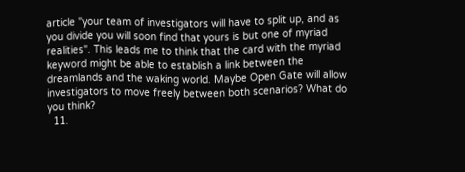article "your team of investigators will have to split up, and as you divide you will soon find that yours is but one of myriad realities". This leads me to think that the card with the myriad keyword might be able to establish a link between the dreamlands and the waking world. Maybe Open Gate will allow investigators to move freely between both scenarios? What do you think?
  11.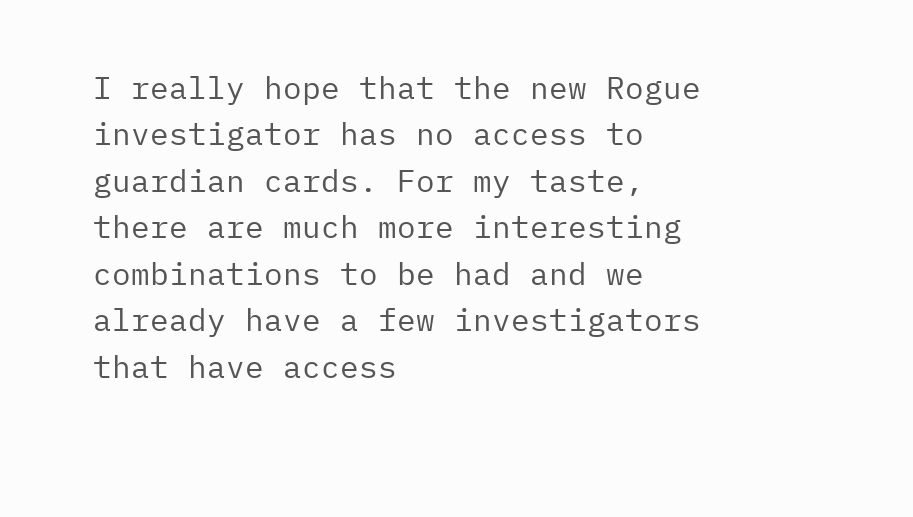I really hope that the new Rogue investigator has no access to guardian cards. For my taste, there are much more interesting combinations to be had and we already have a few investigators that have access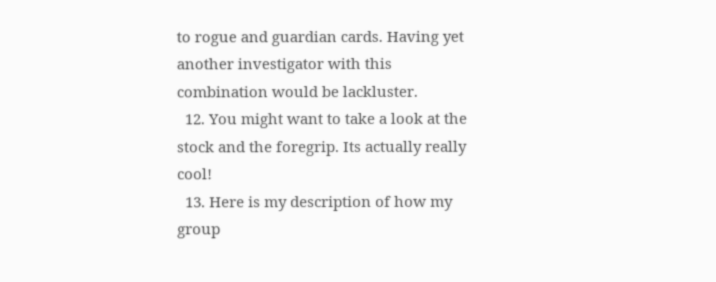to rogue and guardian cards. Having yet another investigator with this combination would be lackluster.
  12. You might want to take a look at the stock and the foregrip. Its actually really cool!
  13. Here is my description of how my group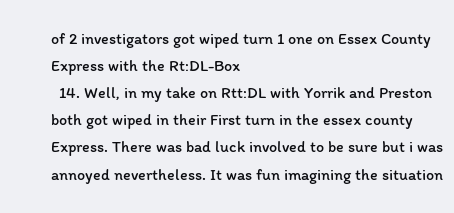of 2 investigators got wiped turn 1 one on Essex County Express with the Rt:DL-Box
  14. Well, in my take on Rtt:DL with Yorrik and Preston both got wiped in their First turn in the essex county Express. There was bad luck involved to be sure but i was annoyed nevertheless. It was fun imagining the situation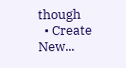though
  • Create New...